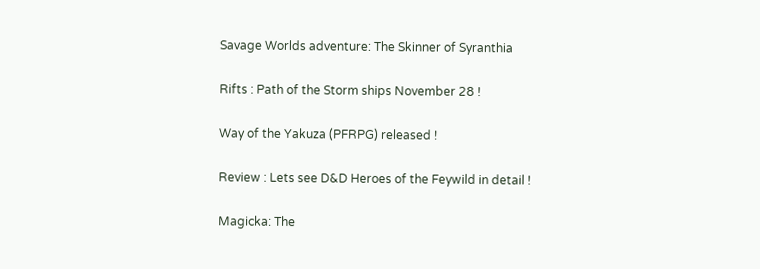Savage Worlds adventure: The Skinner of Syranthia

Rifts : Path of the Storm ships November 28 !

Way of the Yakuza (PFRPG) released !

Review : Lets see D&D Heroes of the Feywild in detail !

Magicka: The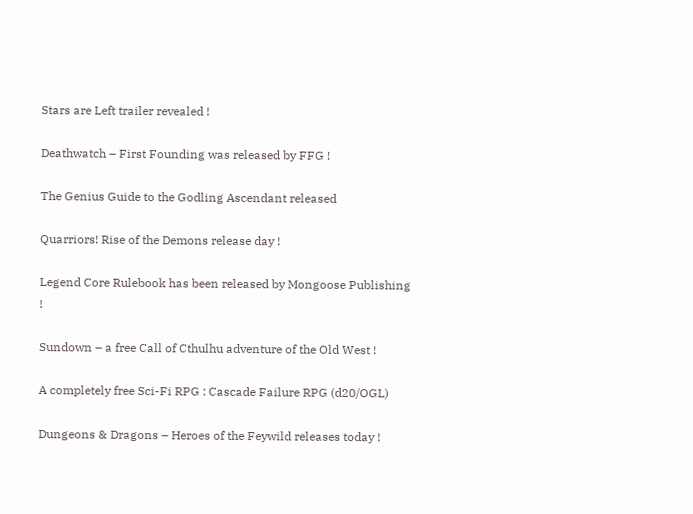Stars are Left trailer revealed !

Deathwatch – First Founding was released by FFG !

The Genius Guide to the Godling Ascendant released

Quarriors! Rise of the Demons release day !

Legend Core Rulebook has been released by Mongoose Publishing !

Sundown – a free Call of Cthulhu adventure of the Old West !

A completely free Sci-Fi RPG : Cascade Failure RPG (d20/OGL)

Dungeons & Dragons – Heroes of the Feywild releases today !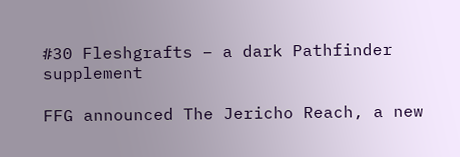#30 Fleshgrafts – a dark Pathfinder supplement

FFG announced The Jericho Reach, a new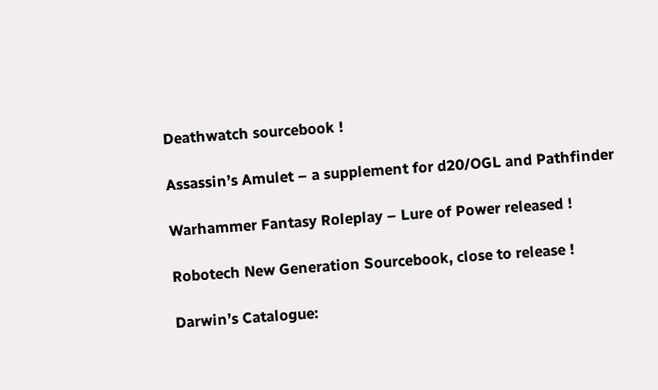Deathwatch sourcebook !

Assassin’s Amulet – a supplement for d20/OGL and Pathfinder

Warhammer Fantasy Roleplay – Lure of Power released !

Robotech New Generation Sourcebook, close to release !

Darwin’s Catalogue: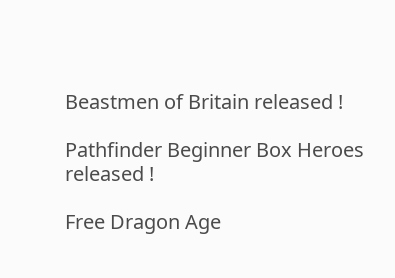Beastmen of Britain released !

Pathfinder Beginner Box Heroes released !

Free Dragon Age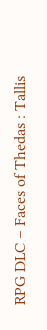RPG DLC – Faces of Thedas : Tallis